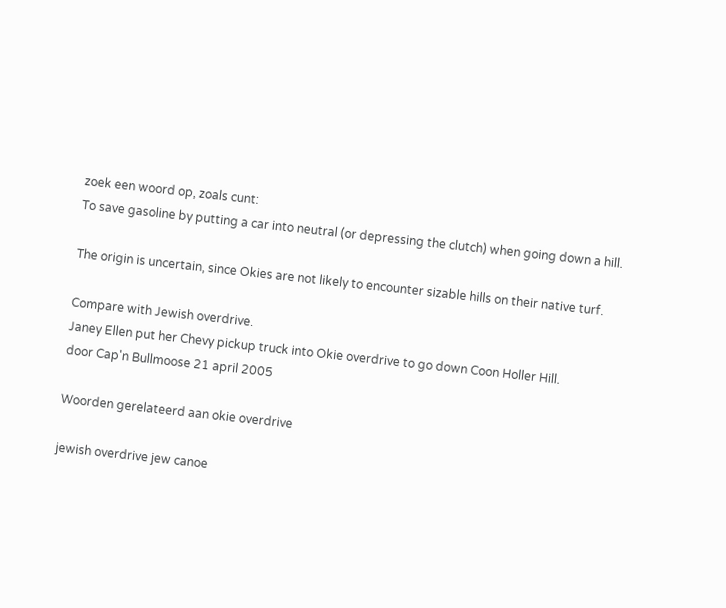zoek een woord op, zoals cunt:
To save gasoline by putting a car into neutral (or depressing the clutch) when going down a hill.

The origin is uncertain, since Okies are not likely to encounter sizable hills on their native turf.

Compare with Jewish overdrive.
Janey Ellen put her Chevy pickup truck into Okie overdrive to go down Coon Holler Hill.
door Cap'n Bullmoose 21 april 2005

Woorden gerelateerd aan okie overdrive

jewish overdrive jew canoe